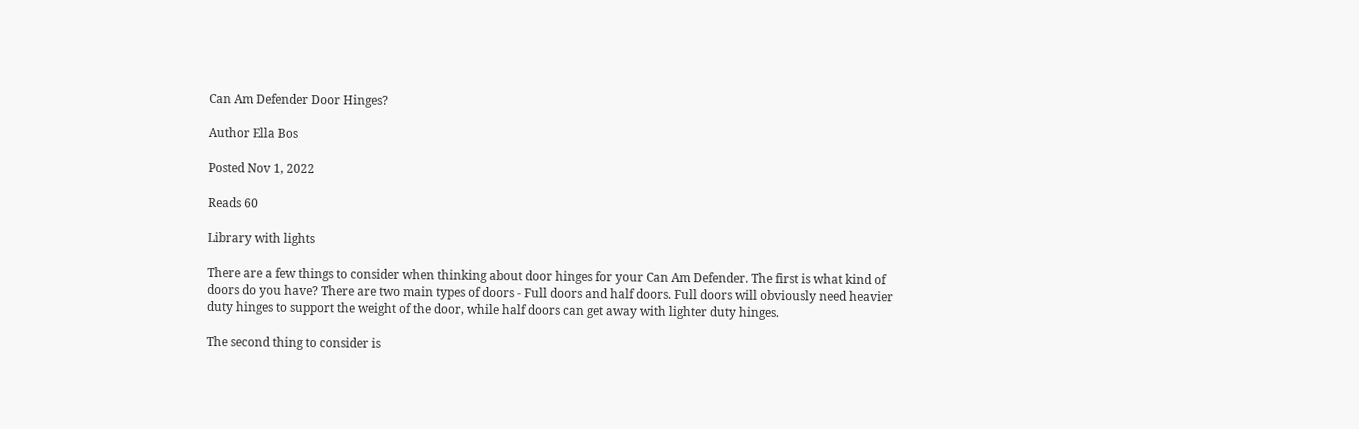Can Am Defender Door Hinges?

Author Ella Bos

Posted Nov 1, 2022

Reads 60

Library with lights

There are a few things to consider when thinking about door hinges for your Can Am Defender. The first is what kind of doors do you have? There are two main types of doors - Full doors and half doors. Full doors will obviously need heavier duty hinges to support the weight of the door, while half doors can get away with lighter duty hinges.

The second thing to consider is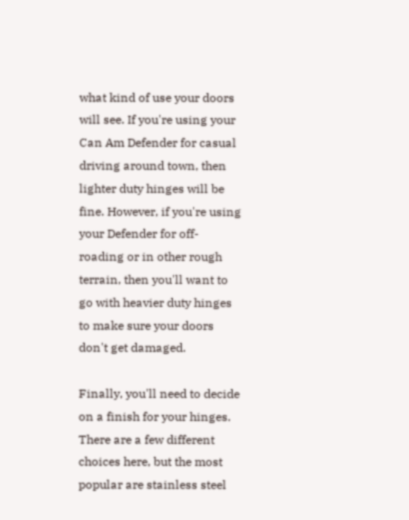what kind of use your doors will see. If you're using your Can Am Defender for casual driving around town, then lighter duty hinges will be fine. However, if you're using your Defender for off-roading or in other rough terrain, then you'll want to go with heavier duty hinges to make sure your doors don't get damaged.

Finally, you'll need to decide on a finish for your hinges. There are a few different choices here, but the most popular are stainless steel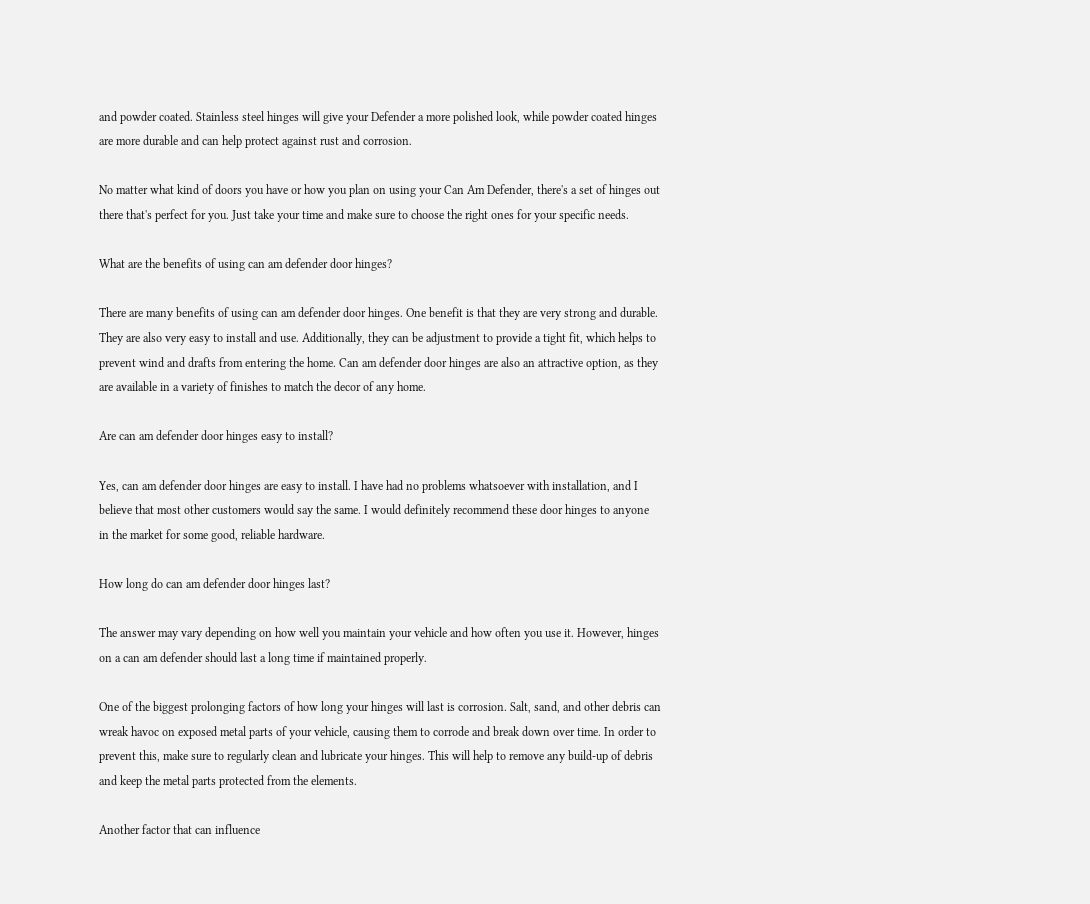and powder coated. Stainless steel hinges will give your Defender a more polished look, while powder coated hinges are more durable and can help protect against rust and corrosion.

No matter what kind of doors you have or how you plan on using your Can Am Defender, there's a set of hinges out there that's perfect for you. Just take your time and make sure to choose the right ones for your specific needs.

What are the benefits of using can am defender door hinges?

There are many benefits of using can am defender door hinges. One benefit is that they are very strong and durable. They are also very easy to install and use. Additionally, they can be adjustment to provide a tight fit, which helps to prevent wind and drafts from entering the home. Can am defender door hinges are also an attractive option, as they are available in a variety of finishes to match the decor of any home.

Are can am defender door hinges easy to install?

Yes, can am defender door hinges are easy to install. I have had no problems whatsoever with installation, and I believe that most other customers would say the same. I would definitely recommend these door hinges to anyone in the market for some good, reliable hardware.

How long do can am defender door hinges last?

The answer may vary depending on how well you maintain your vehicle and how often you use it. However, hinges on a can am defender should last a long time if maintained properly.

One of the biggest prolonging factors of how long your hinges will last is corrosion. Salt, sand, and other debris can wreak havoc on exposed metal parts of your vehicle, causing them to corrode and break down over time. In order to prevent this, make sure to regularly clean and lubricate your hinges. This will help to remove any build-up of debris and keep the metal parts protected from the elements.

Another factor that can influence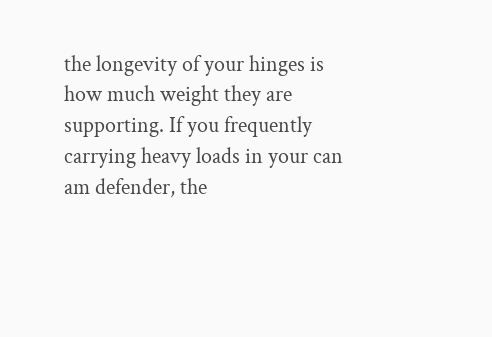the longevity of your hinges is how much weight they are supporting. If you frequently carrying heavy loads in your can am defender, the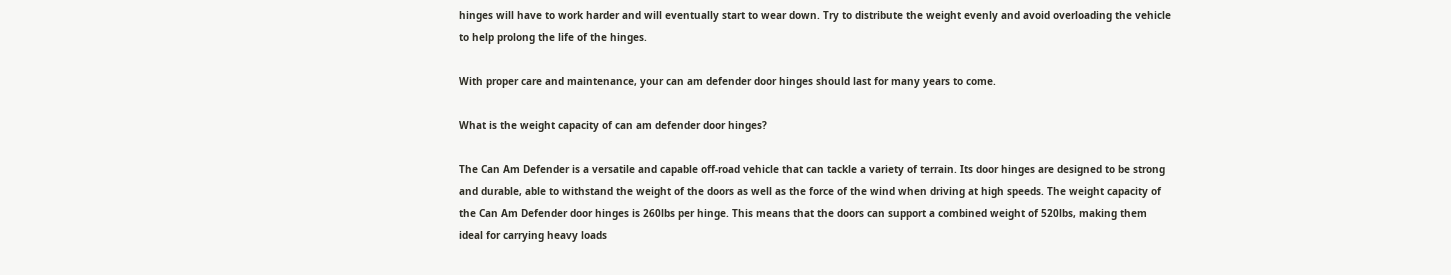hinges will have to work harder and will eventually start to wear down. Try to distribute the weight evenly and avoid overloading the vehicle to help prolong the life of the hinges.

With proper care and maintenance, your can am defender door hinges should last for many years to come.

What is the weight capacity of can am defender door hinges?

The Can Am Defender is a versatile and capable off-road vehicle that can tackle a variety of terrain. Its door hinges are designed to be strong and durable, able to withstand the weight of the doors as well as the force of the wind when driving at high speeds. The weight capacity of the Can Am Defender door hinges is 260lbs per hinge. This means that the doors can support a combined weight of 520lbs, making them ideal for carrying heavy loads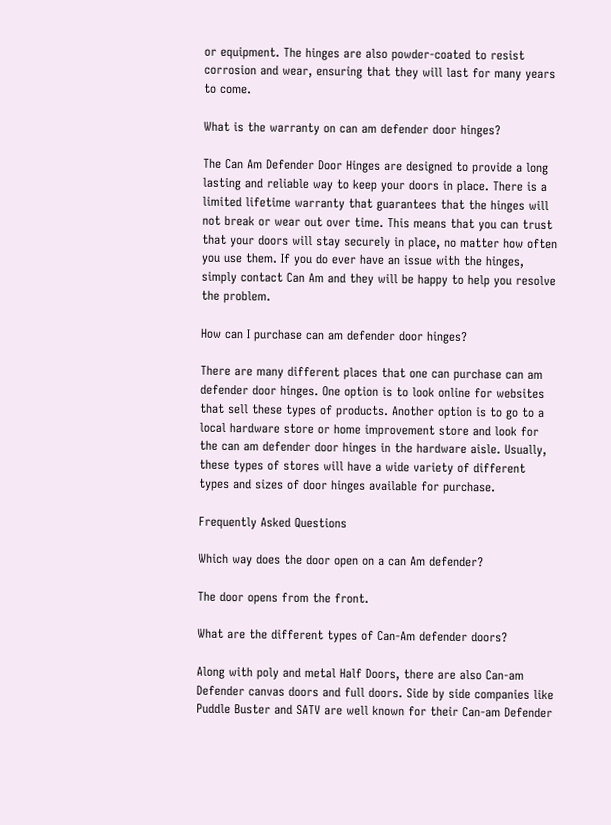or equipment. The hinges are also powder-coated to resist corrosion and wear, ensuring that they will last for many years to come.

What is the warranty on can am defender door hinges?

The Can Am Defender Door Hinges are designed to provide a long lasting and reliable way to keep your doors in place. There is a limited lifetime warranty that guarantees that the hinges will not break or wear out over time. This means that you can trust that your doors will stay securely in place, no matter how often you use them. If you do ever have an issue with the hinges, simply contact Can Am and they will be happy to help you resolve the problem.

How can I purchase can am defender door hinges?

There are many different places that one can purchase can am defender door hinges. One option is to look online for websites that sell these types of products. Another option is to go to a local hardware store or home improvement store and look for the can am defender door hinges in the hardware aisle. Usually, these types of stores will have a wide variety of different types and sizes of door hinges available for purchase.

Frequently Asked Questions

Which way does the door open on a can Am defender?

The door opens from the front.

What are the different types of Can-Am defender doors?

Along with poly and metal Half Doors, there are also Can-am Defender canvas doors and full doors. Side by side companies like Puddle Buster and SATV are well known for their Can-am Defender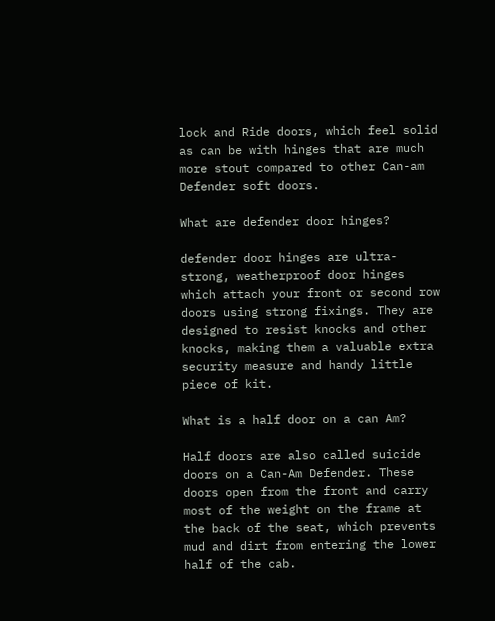lock and Ride doors, which feel solid as can be with hinges that are much more stout compared to other Can-am Defender soft doors.

What are defender door hinges?

defender door hinges are ultra-strong, weatherproof door hinges which attach your front or second row doors using strong fixings. They are designed to resist knocks and other knocks, making them a valuable extra security measure and handy little piece of kit.

What is a half door on a can Am?

Half doors are also called suicide doors on a Can-Am Defender. These doors open from the front and carry most of the weight on the frame at the back of the seat, which prevents mud and dirt from entering the lower half of the cab.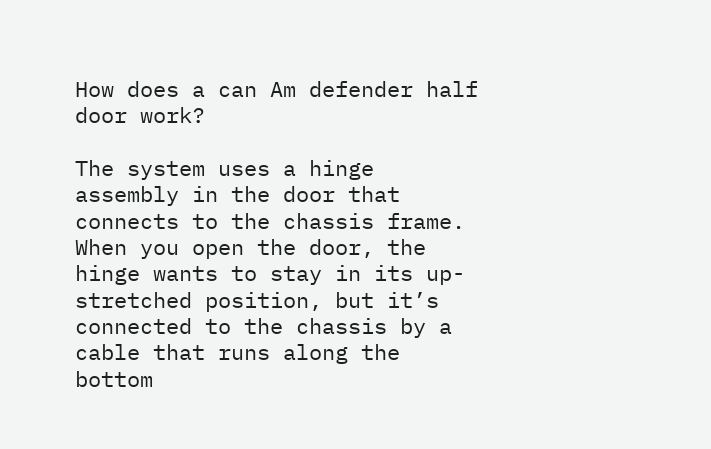How does a can Am defender half door work?

The system uses a hinge assembly in the door that connects to the chassis frame. When you open the door, the hinge wants to stay in its up-stretched position, but it’s connected to the chassis by a cable that runs along the bottom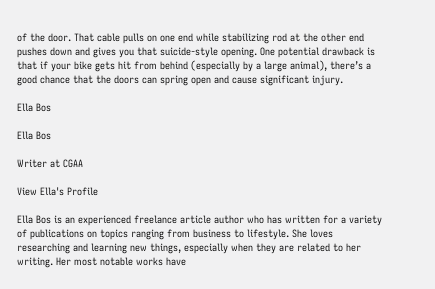of the door. That cable pulls on one end while stabilizing rod at the other end pushes down and gives you that suicide-style opening. One potential drawback is that if your bike gets hit from behind (especially by a large animal), there’s a good chance that the doors can spring open and cause significant injury.

Ella Bos

Ella Bos

Writer at CGAA

View Ella's Profile

Ella Bos is an experienced freelance article author who has written for a variety of publications on topics ranging from business to lifestyle. She loves researching and learning new things, especially when they are related to her writing. Her most notable works have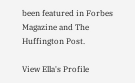been featured in Forbes Magazine and The Huffington Post.

View Ella's Profile